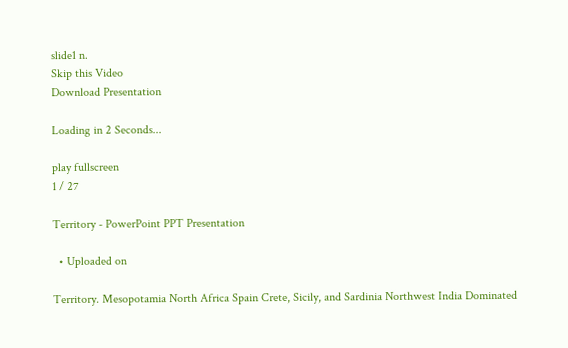slide1 n.
Skip this Video
Download Presentation

Loading in 2 Seconds...

play fullscreen
1 / 27

Territory - PowerPoint PPT Presentation

  • Uploaded on

Territory. Mesopotamia North Africa Spain Crete, Sicily, and Sardinia Northwest India Dominated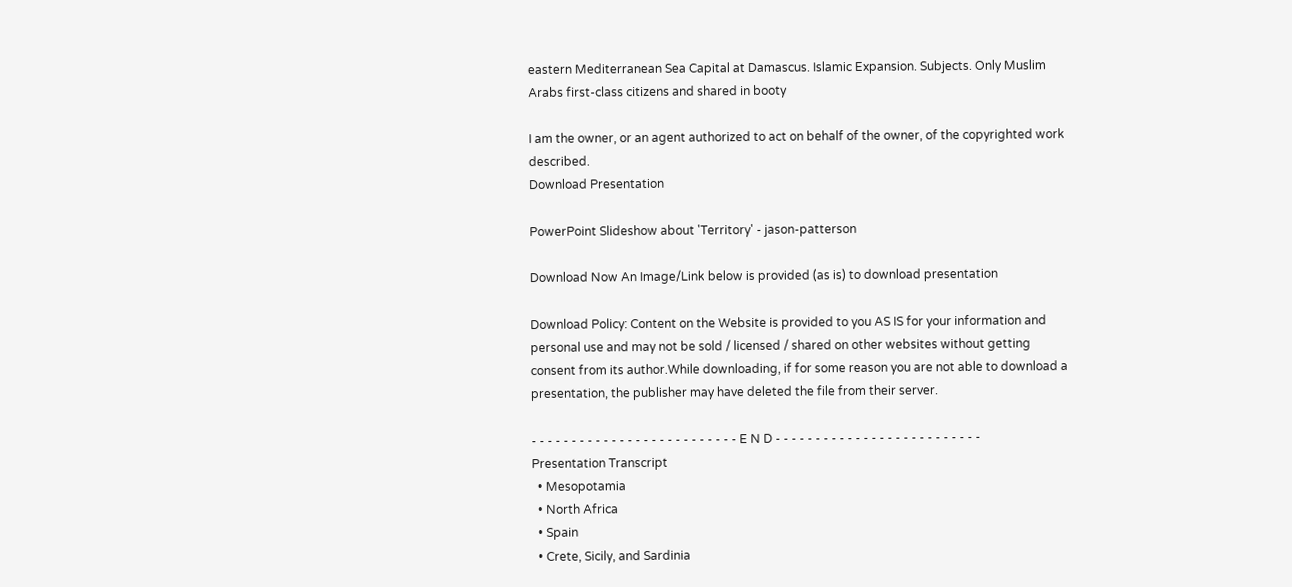eastern Mediterranean Sea Capital at Damascus. Islamic Expansion. Subjects. Only Muslim Arabs first-class citizens and shared in booty

I am the owner, or an agent authorized to act on behalf of the owner, of the copyrighted work described.
Download Presentation

PowerPoint Slideshow about 'Territory' - jason-patterson

Download Now An Image/Link below is provided (as is) to download presentation

Download Policy: Content on the Website is provided to you AS IS for your information and personal use and may not be sold / licensed / shared on other websites without getting consent from its author.While downloading, if for some reason you are not able to download a presentation, the publisher may have deleted the file from their server.

- - - - - - - - - - - - - - - - - - - - - - - - - - E N D - - - - - - - - - - - - - - - - - - - - - - - - - -
Presentation Transcript
  • Mesopotamia
  • North Africa
  • Spain
  • Crete, Sicily, and Sardinia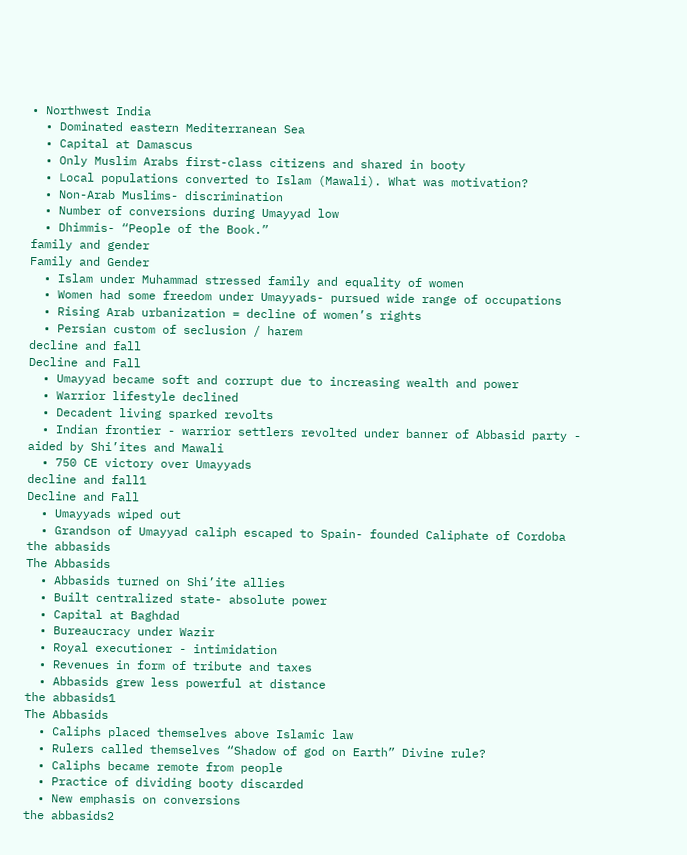• Northwest India
  • Dominated eastern Mediterranean Sea
  • Capital at Damascus
  • Only Muslim Arabs first-class citizens and shared in booty
  • Local populations converted to Islam (Mawali). What was motivation?
  • Non-Arab Muslims- discrimination
  • Number of conversions during Umayyad low
  • Dhimmis- “People of the Book.”
family and gender
Family and Gender
  • Islam under Muhammad stressed family and equality of women
  • Women had some freedom under Umayyads- pursued wide range of occupations
  • Rising Arab urbanization = decline of women’s rights
  • Persian custom of seclusion / harem
decline and fall
Decline and Fall
  • Umayyad became soft and corrupt due to increasing wealth and power
  • Warrior lifestyle declined
  • Decadent living sparked revolts
  • Indian frontier - warrior settlers revolted under banner of Abbasid party - aided by Shi’ites and Mawali
  • 750 CE victory over Umayyads
decline and fall1
Decline and Fall
  • Umayyads wiped out
  • Grandson of Umayyad caliph escaped to Spain- founded Caliphate of Cordoba
the abbasids
The Abbasids
  • Abbasids turned on Shi’ite allies
  • Built centralized state- absolute power
  • Capital at Baghdad
  • Bureaucracy under Wazir
  • Royal executioner - intimidation
  • Revenues in form of tribute and taxes
  • Abbasids grew less powerful at distance
the abbasids1
The Abbasids
  • Caliphs placed themselves above Islamic law
  • Rulers called themselves “Shadow of god on Earth” Divine rule?
  • Caliphs became remote from people
  • Practice of dividing booty discarded
  • New emphasis on conversions
the abbasids2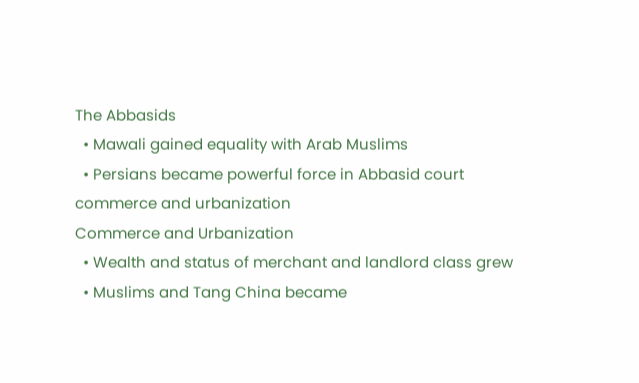The Abbasids
  • Mawali gained equality with Arab Muslims
  • Persians became powerful force in Abbasid court
commerce and urbanization
Commerce and Urbanization
  • Wealth and status of merchant and landlord class grew
  • Muslims and Tang China became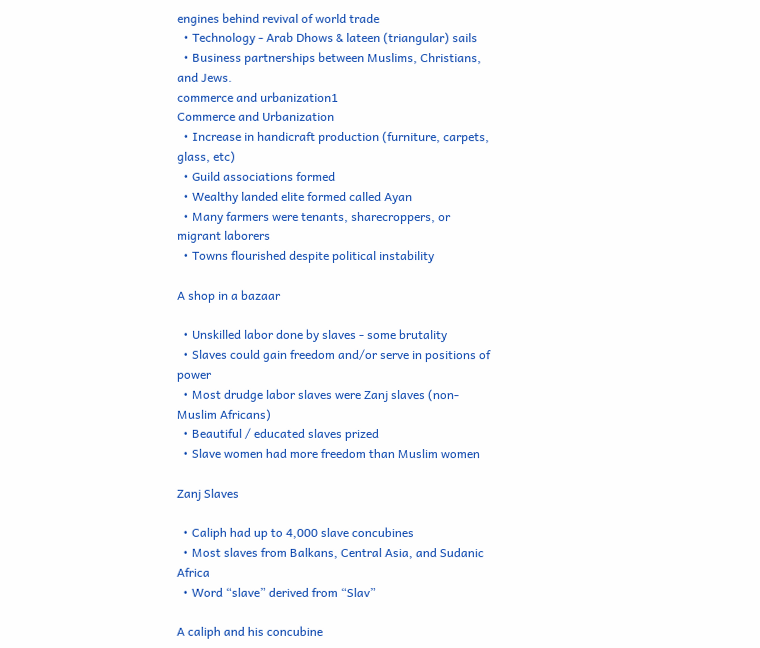engines behind revival of world trade
  • Technology - Arab Dhows & lateen (triangular) sails
  • Business partnerships between Muslims, Christians, and Jews.
commerce and urbanization1
Commerce and Urbanization
  • Increase in handicraft production (furniture, carpets, glass, etc)
  • Guild associations formed
  • Wealthy landed elite formed called Ayan
  • Many farmers were tenants, sharecroppers, or migrant laborers
  • Towns flourished despite political instability

A shop in a bazaar

  • Unskilled labor done by slaves - some brutality
  • Slaves could gain freedom and/or serve in positions of power
  • Most drudge labor slaves were Zanj slaves (non-Muslim Africans)
  • Beautiful / educated slaves prized
  • Slave women had more freedom than Muslim women

Zanj Slaves

  • Caliph had up to 4,000 slave concubines
  • Most slaves from Balkans, Central Asia, and Sudanic Africa
  • Word “slave” derived from “Slav”

A caliph and his concubine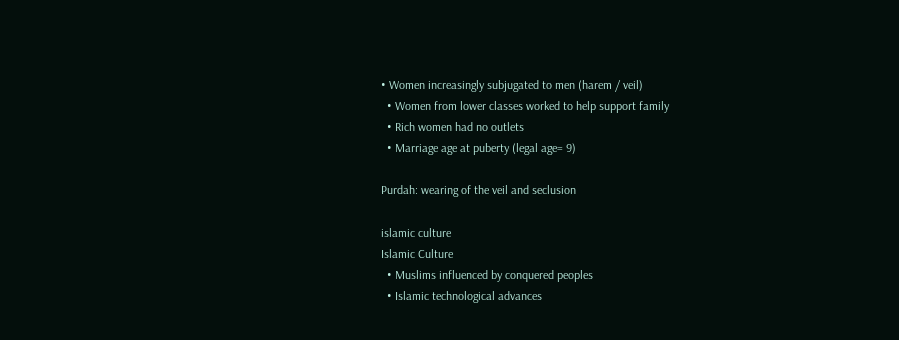• Women increasingly subjugated to men (harem / veil)
  • Women from lower classes worked to help support family
  • Rich women had no outlets
  • Marriage age at puberty (legal age= 9)

Purdah: wearing of the veil and seclusion

islamic culture
Islamic Culture
  • Muslims influenced by conquered peoples
  • Islamic technological advances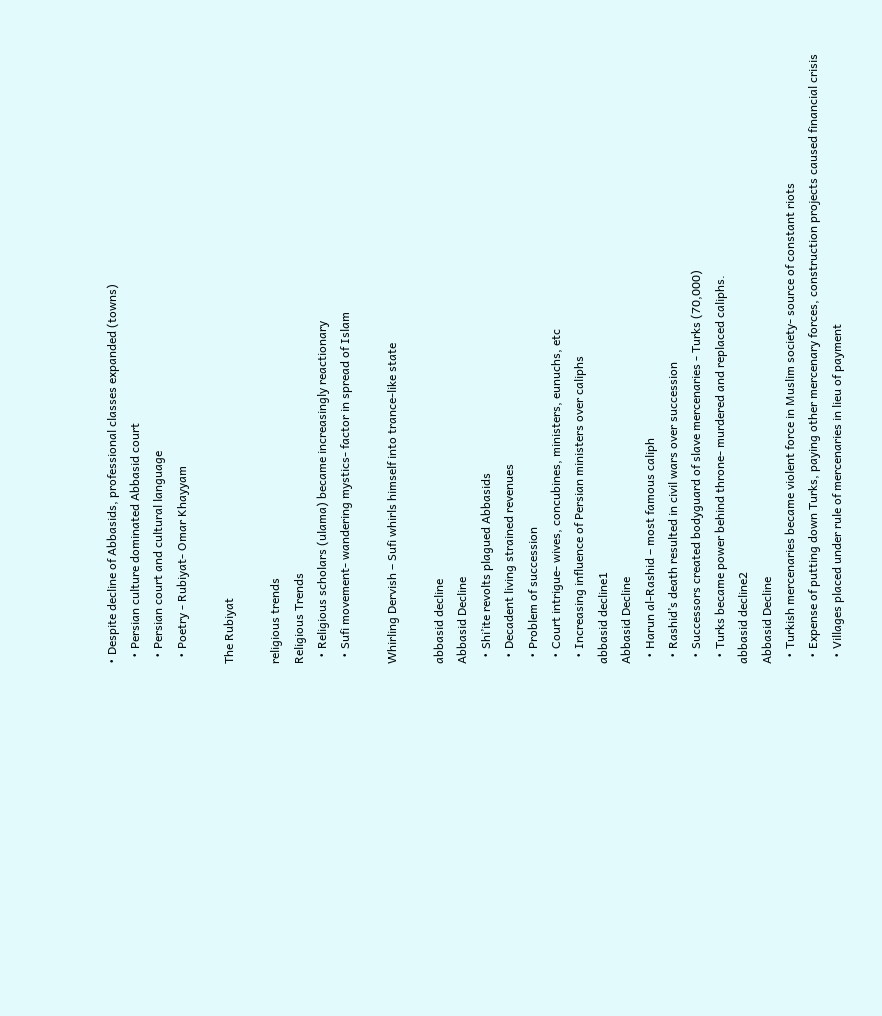• Despite decline of Abbasids, professional classes expanded (towns)
  • Persian culture dominated Abbasid court
  • Persian court and cultural language
  • Poetry - Rubiyat- Omar Khayyam

The Rubiyat

religious trends
Religious Trends
  • Religious scholars (ulama) became increasingly reactionary
  • Sufi movement- wandering mystics- factor in spread of Islam

Whirling Dervish – Sufi whirls himself into trance-like state

abbasid decline
Abbasid Decline
  • Shi’ite revolts plagued Abbasids
  • Decadent living strained revenues
  • Problem of succession
  • Court intrigue- wives, concubines, ministers, eunuchs, etc
  • Increasing influence of Persian ministers over caliphs
abbasid decline1
Abbasid Decline
  • Harun al-Rashid – most famous caliph
  • Rashid’s death resulted in civil wars over succession
  • Successors created bodyguard of slave mercenaries - Turks (70,000)
  • Turks became power behind throne- murdered and replaced caliphs.
abbasid decline2
Abbasid Decline
  • Turkish mercenaries became violent force in Muslim society- source of constant riots
  • Expense of putting down Turks, paying other mercenary forces, construction projects caused financial crisis
  • Villages placed under rule of mercenaries in lieu of payment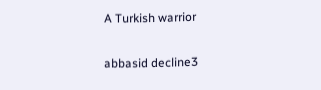A Turkish warrior

abbasid decline3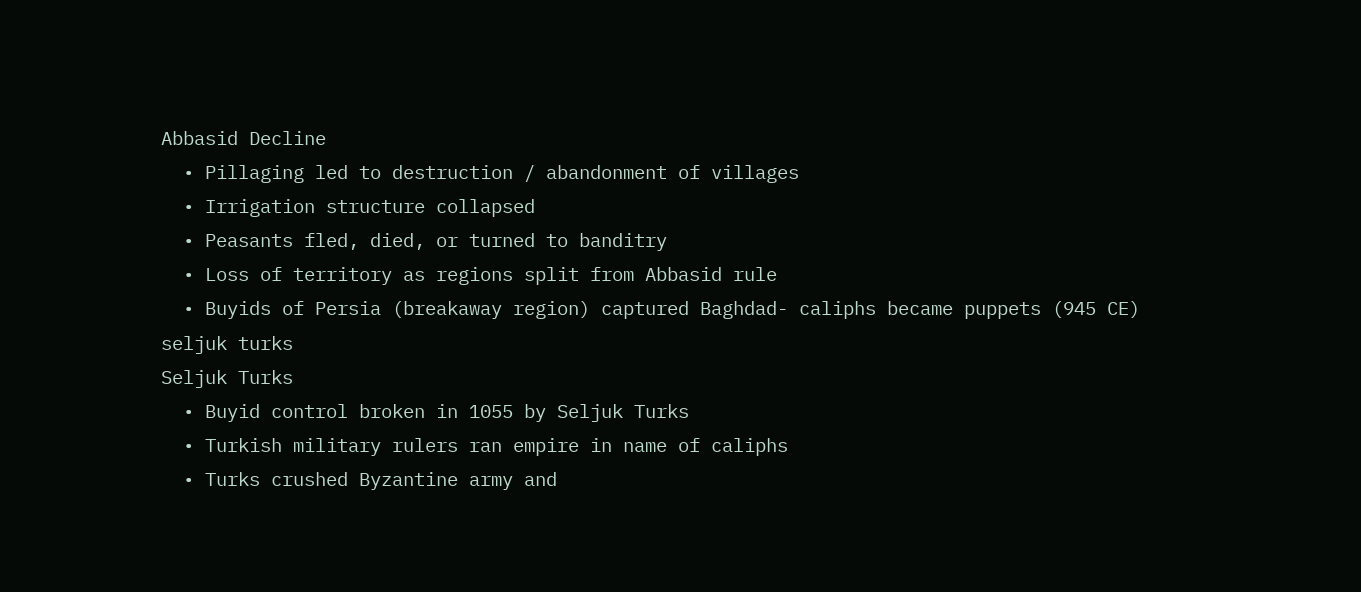Abbasid Decline
  • Pillaging led to destruction / abandonment of villages
  • Irrigation structure collapsed
  • Peasants fled, died, or turned to banditry
  • Loss of territory as regions split from Abbasid rule
  • Buyids of Persia (breakaway region) captured Baghdad- caliphs became puppets (945 CE)
seljuk turks
Seljuk Turks
  • Buyid control broken in 1055 by Seljuk Turks
  • Turkish military rulers ran empire in name of caliphs
  • Turks crushed Byzantine army and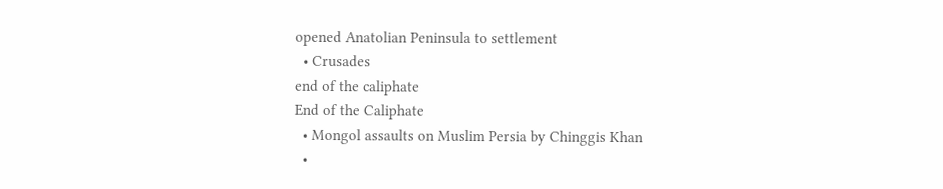opened Anatolian Peninsula to settlement
  • Crusades
end of the caliphate
End of the Caliphate
  • Mongol assaults on Muslim Persia by Chinggis Khan
  •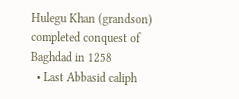Hulegu Khan (grandson) completed conquest of Baghdad in 1258
  • Last Abbasid caliph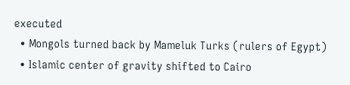executed
  • Mongols turned back by Mameluk Turks (rulers of Egypt)
  • Islamic center of gravity shifted to Cairo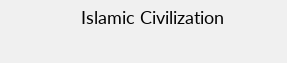Islamic Civilization